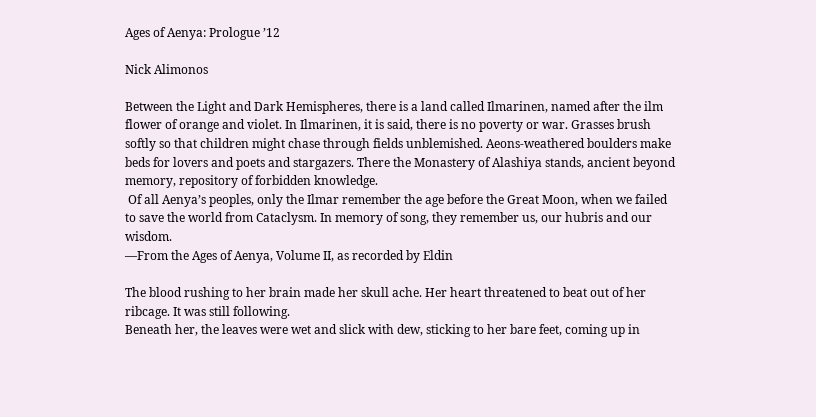Ages of Aenya: Prologue ’12

Nick Alimonos

Between the Light and Dark Hemispheres, there is a land called Ilmarinen, named after the ilm flower of orange and violet. In Ilmarinen, it is said, there is no poverty or war. Grasses brush softly so that children might chase through fields unblemished. Aeons-weathered boulders make beds for lovers and poets and stargazers. There the Monastery of Alashiya stands, ancient beyond memory, repository of forbidden knowledge.
 Of all Aenya’s peoples, only the Ilmar remember the age before the Great Moon, when we failed to save the world from Cataclysm. In memory of song, they remember us, our hubris and our wisdom.
—From the Ages of Aenya, Volume II, as recorded by Eldin

The blood rushing to her brain made her skull ache. Her heart threatened to beat out of her ribcage. It was still following.
Beneath her, the leaves were wet and slick with dew, sticking to her bare feet, coming up in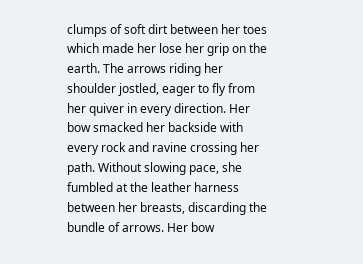clumps of soft dirt between her toes which made her lose her grip on the earth. The arrows riding her shoulder jostled, eager to fly from her quiver in every direction. Her bow smacked her backside with every rock and ravine crossing her path. Without slowing pace, she fumbled at the leather harness between her breasts, discarding the bundle of arrows. Her bow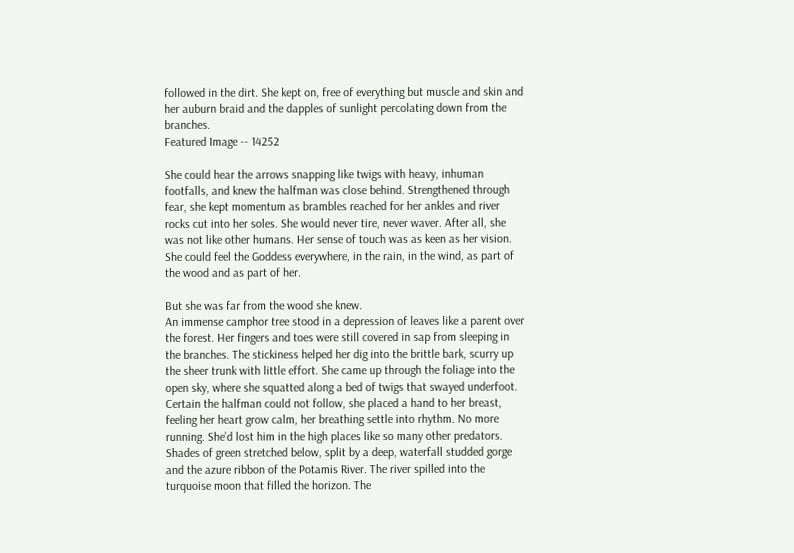followed in the dirt. She kept on, free of everything but muscle and skin and her auburn braid and the dapples of sunlight percolating down from the branches.
Featured Image -- 14252

She could hear the arrows snapping like twigs with heavy, inhuman footfalls, and knew the halfman was close behind. Strengthened through fear, she kept momentum as brambles reached for her ankles and river rocks cut into her soles. She would never tire, never waver. After all, she was not like other humans. Her sense of touch was as keen as her vision. She could feel the Goddess everywhere, in the rain, in the wind, as part of the wood and as part of her.

But she was far from the wood she knew.
An immense camphor tree stood in a depression of leaves like a parent over the forest. Her fingers and toes were still covered in sap from sleeping in the branches. The stickiness helped her dig into the brittle bark, scurry up the sheer trunk with little effort. She came up through the foliage into the open sky, where she squatted along a bed of twigs that swayed underfoot.
Certain the halfman could not follow, she placed a hand to her breast, feeling her heart grow calm, her breathing settle into rhythm. No more running. She’d lost him in the high places like so many other predators.
Shades of green stretched below, split by a deep, waterfall studded gorge and the azure ribbon of the Potamis River. The river spilled into the turquoise moon that filled the horizon. The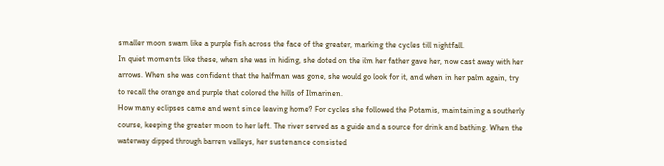smaller moon swam like a purple fish across the face of the greater, marking the cycles till nightfall.
In quiet moments like these, when she was in hiding, she doted on the ilm her father gave her, now cast away with her arrows. When she was confident that the halfman was gone, she would go look for it, and when in her palm again, try to recall the orange and purple that colored the hills of Ilmarinen.
How many eclipses came and went since leaving home? For cycles she followed the Potamis, maintaining a southerly course, keeping the greater moon to her left. The river served as a guide and a source for drink and bathing. When the waterway dipped through barren valleys, her sustenance consisted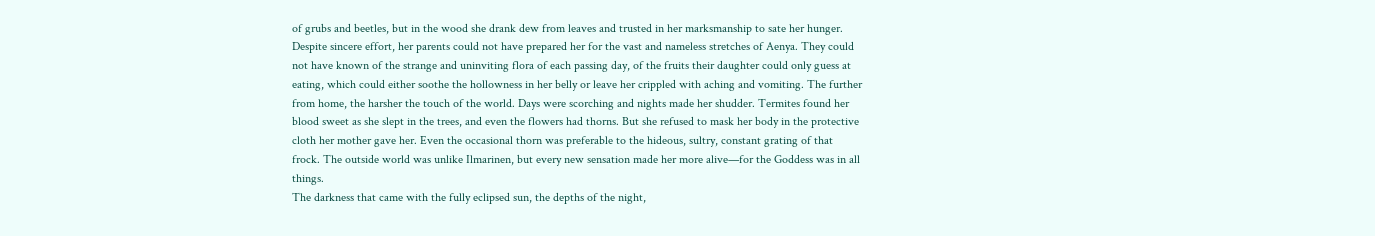of grubs and beetles, but in the wood she drank dew from leaves and trusted in her marksmanship to sate her hunger. Despite sincere effort, her parents could not have prepared her for the vast and nameless stretches of Aenya. They could not have known of the strange and uninviting flora of each passing day, of the fruits their daughter could only guess at eating, which could either soothe the hollowness in her belly or leave her crippled with aching and vomiting. The further from home, the harsher the touch of the world. Days were scorching and nights made her shudder. Termites found her blood sweet as she slept in the trees, and even the flowers had thorns. But she refused to mask her body in the protective cloth her mother gave her. Even the occasional thorn was preferable to the hideous, sultry, constant grating of that frock. The outside world was unlike Ilmarinen, but every new sensation made her more alive—for the Goddess was in all things.
The darkness that came with the fully eclipsed sun, the depths of the night,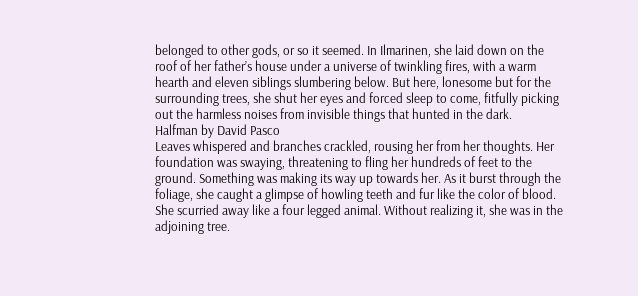belonged to other gods, or so it seemed. In Ilmarinen, she laid down on the roof of her father’s house under a universe of twinkling fires, with a warm hearth and eleven siblings slumbering below. But here, lonesome but for the surrounding trees, she shut her eyes and forced sleep to come, fitfully picking out the harmless noises from invisible things that hunted in the dark.
Halfman by David Pasco
Leaves whispered and branches crackled, rousing her from her thoughts. Her foundation was swaying, threatening to fling her hundreds of feet to the ground. Something was making its way up towards her. As it burst through the foliage, she caught a glimpse of howling teeth and fur like the color of blood.
She scurried away like a four legged animal. Without realizing it, she was in the adjoining tree.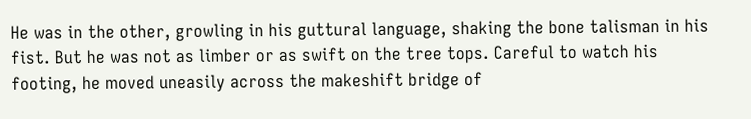He was in the other, growling in his guttural language, shaking the bone talisman in his fist. But he was not as limber or as swift on the tree tops. Careful to watch his footing, he moved uneasily across the makeshift bridge of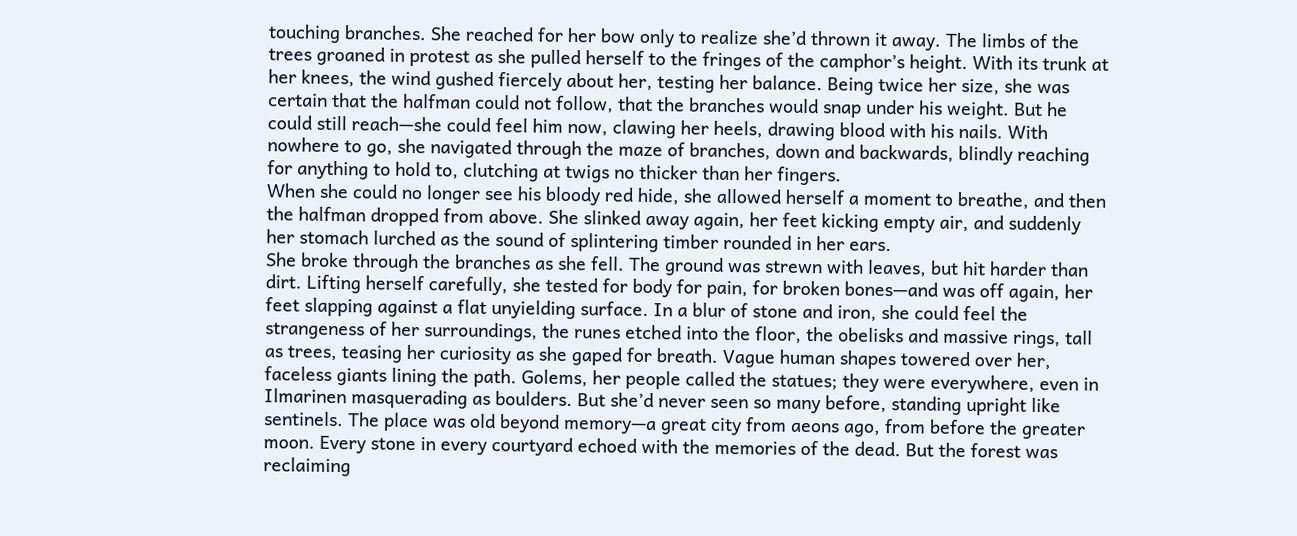touching branches. She reached for her bow only to realize she’d thrown it away. The limbs of the trees groaned in protest as she pulled herself to the fringes of the camphor’s height. With its trunk at her knees, the wind gushed fiercely about her, testing her balance. Being twice her size, she was certain that the halfman could not follow, that the branches would snap under his weight. But he could still reach—she could feel him now, clawing her heels, drawing blood with his nails. With nowhere to go, she navigated through the maze of branches, down and backwards, blindly reaching for anything to hold to, clutching at twigs no thicker than her fingers.
When she could no longer see his bloody red hide, she allowed herself a moment to breathe, and then the halfman dropped from above. She slinked away again, her feet kicking empty air, and suddenly her stomach lurched as the sound of splintering timber rounded in her ears.
She broke through the branches as she fell. The ground was strewn with leaves, but hit harder than dirt. Lifting herself carefully, she tested for body for pain, for broken bones—and was off again, her feet slapping against a flat unyielding surface. In a blur of stone and iron, she could feel the strangeness of her surroundings, the runes etched into the floor, the obelisks and massive rings, tall as trees, teasing her curiosity as she gaped for breath. Vague human shapes towered over her, faceless giants lining the path. Golems, her people called the statues; they were everywhere, even in Ilmarinen masquerading as boulders. But she’d never seen so many before, standing upright like sentinels. The place was old beyond memory—a great city from aeons ago, from before the greater moon. Every stone in every courtyard echoed with the memories of the dead. But the forest was reclaiming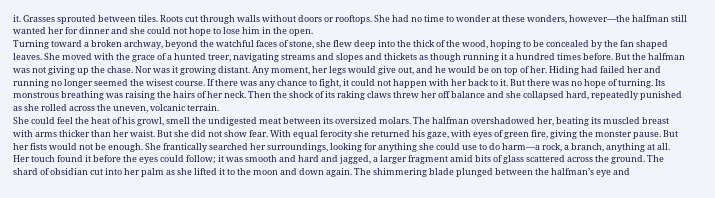it. Grasses sprouted between tiles. Roots cut through walls without doors or rooftops. She had no time to wonder at these wonders, however—the halfman still wanted her for dinner and she could not hope to lose him in the open.
Turning toward a broken archway, beyond the watchful faces of stone, she flew deep into the thick of the wood, hoping to be concealed by the fan shaped leaves. She moved with the grace of a hunted treer, navigating streams and slopes and thickets as though running it a hundred times before. But the halfman was not giving up the chase. Nor was it growing distant. Any moment, her legs would give out, and he would be on top of her. Hiding had failed her and running no longer seemed the wisest course. If there was any chance to fight, it could not happen with her back to it. But there was no hope of turning. Its monstrous breathing was raising the hairs of her neck. Then the shock of its raking claws threw her off balance and she collapsed hard, repeatedly punished as she rolled across the uneven, volcanic terrain.
She could feel the heat of his growl, smell the undigested meat between its oversized molars. The halfman overshadowed her, beating its muscled breast with arms thicker than her waist. But she did not show fear. With equal ferocity she returned his gaze, with eyes of green fire, giving the monster pause. But her fists would not be enough. She frantically searched her surroundings, looking for anything she could use to do harm—a rock, a branch, anything at all. Her touch found it before the eyes could follow; it was smooth and hard and jagged, a larger fragment amid bits of glass scattered across the ground. The shard of obsidian cut into her palm as she lifted it to the moon and down again. The shimmering blade plunged between the halfman’s eye and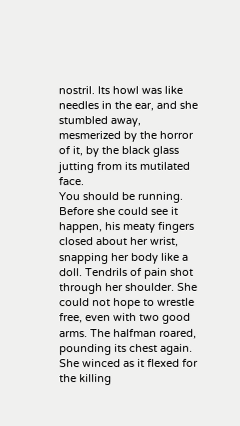nostril. Its howl was like needles in the ear, and she stumbled away, mesmerized by the horror of it, by the black glass jutting from its mutilated face.
You should be running.
Before she could see it happen, his meaty fingers closed about her wrist, snapping her body like a doll. Tendrils of pain shot through her shoulder. She could not hope to wrestle free, even with two good arms. The halfman roared, pounding its chest again. She winced as it flexed for the killing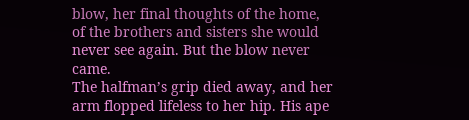blow, her final thoughts of the home, of the brothers and sisters she would never see again. But the blow never came.
The halfman’s grip died away, and her arm flopped lifeless to her hip. His ape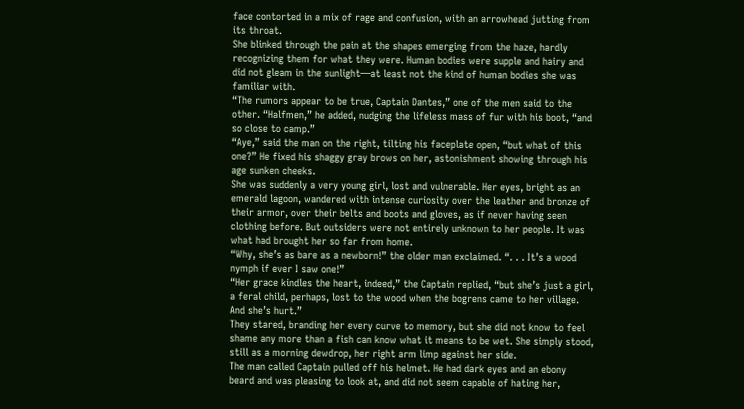face contorted in a mix of rage and confusion, with an arrowhead jutting from its throat.
She blinked through the pain at the shapes emerging from the haze, hardly recognizing them for what they were. Human bodies were supple and hairy and did not gleam in the sunlight—at least not the kind of human bodies she was familiar with.
“The rumors appear to be true, Captain Dantes,” one of the men said to the other. “Halfmen,” he added, nudging the lifeless mass of fur with his boot, “and so close to camp.”
“Aye,” said the man on the right, tilting his faceplate open, “but what of this one?” He fixed his shaggy gray brows on her, astonishment showing through his age sunken cheeks.
She was suddenly a very young girl, lost and vulnerable. Her eyes, bright as an emerald lagoon, wandered with intense curiosity over the leather and bronze of their armor, over their belts and boots and gloves, as if never having seen clothing before. But outsiders were not entirely unknown to her people. It was what had brought her so far from home.
“Why, she’s as bare as a newborn!” the older man exclaimed. “. . . It’s a wood nymph if ever I saw one!”
“Her grace kindles the heart, indeed,” the Captain replied, “but she’s just a girl, a feral child, perhaps, lost to the wood when the bogrens came to her village. And she’s hurt.”
They stared, branding her every curve to memory, but she did not know to feel shame any more than a fish can know what it means to be wet. She simply stood, still as a morning dewdrop, her right arm limp against her side.
The man called Captain pulled off his helmet. He had dark eyes and an ebony beard and was pleasing to look at, and did not seem capable of hating her,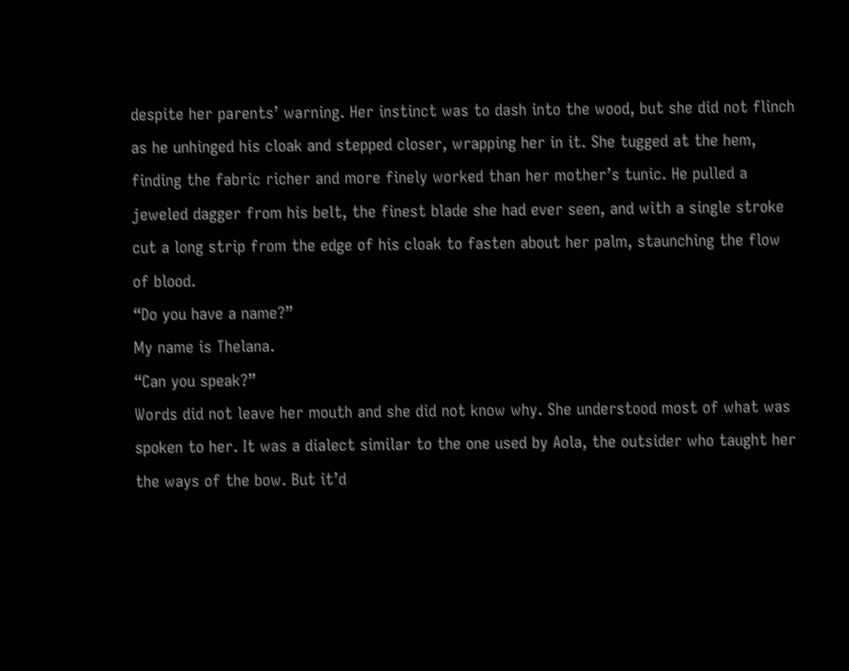despite her parents’ warning. Her instinct was to dash into the wood, but she did not flinch as he unhinged his cloak and stepped closer, wrapping her in it. She tugged at the hem, finding the fabric richer and more finely worked than her mother’s tunic. He pulled a jeweled dagger from his belt, the finest blade she had ever seen, and with a single stroke cut a long strip from the edge of his cloak to fasten about her palm, staunching the flow of blood.
“Do you have a name?”
My name is Thelana.
“Can you speak?”
Words did not leave her mouth and she did not know why. She understood most of what was spoken to her. It was a dialect similar to the one used by Aola, the outsider who taught her the ways of the bow. But it’d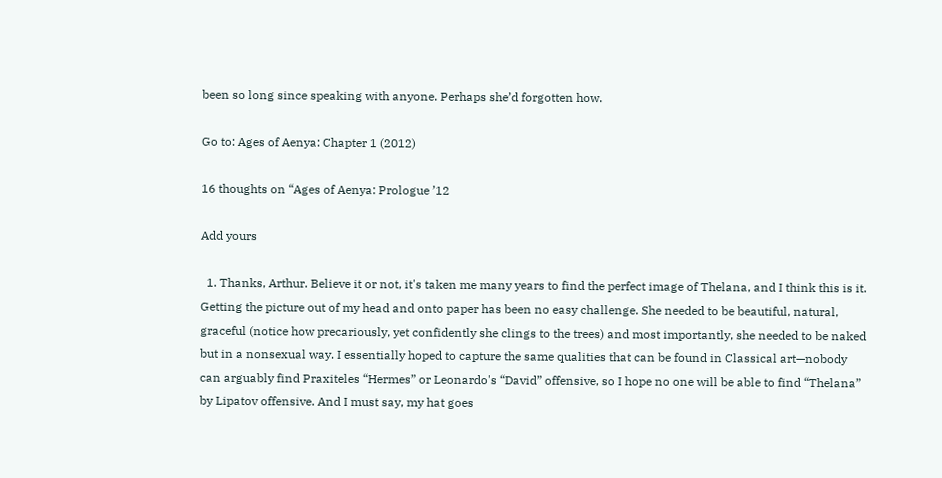been so long since speaking with anyone. Perhaps she’d forgotten how.

Go to: Ages of Aenya: Chapter 1 (2012)

16 thoughts on “Ages of Aenya: Prologue ’12

Add yours

  1. Thanks, Arthur. Believe it or not, it's taken me many years to find the perfect image of Thelana, and I think this is it. Getting the picture out of my head and onto paper has been no easy challenge. She needed to be beautiful, natural, graceful (notice how precariously, yet confidently she clings to the trees) and most importantly, she needed to be naked but in a nonsexual way. I essentially hoped to capture the same qualities that can be found in Classical art—nobody can arguably find Praxiteles “Hermes” or Leonardo's “David” offensive, so I hope no one will be able to find “Thelana” by Lipatov offensive. And I must say, my hat goes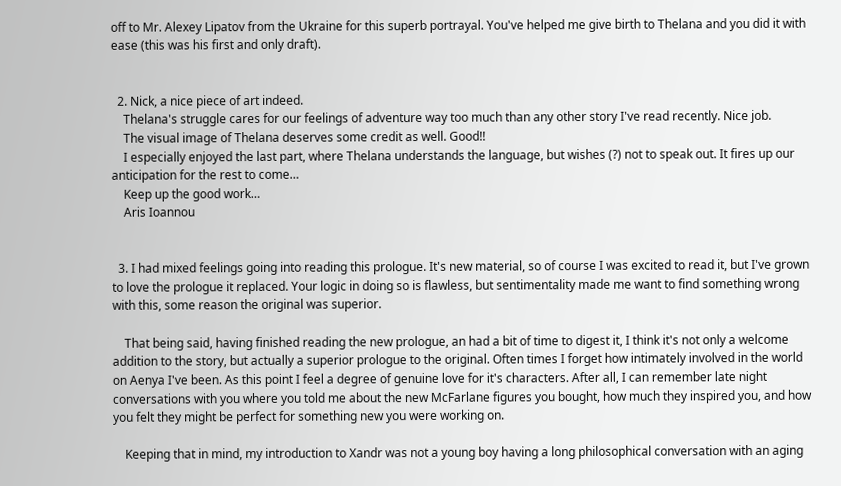off to Mr. Alexey Lipatov from the Ukraine for this superb portrayal. You've helped me give birth to Thelana and you did it with ease (this was his first and only draft).


  2. Nick, a nice piece of art indeed.
    Thelana's struggle cares for our feelings of adventure way too much than any other story I've read recently. Nice job.
    The visual image of Thelana deserves some credit as well. Good!!
    I especially enjoyed the last part, where Thelana understands the language, but wishes (?) not to speak out. It fires up our anticipation for the rest to come…
    Keep up the good work…
    Aris Ioannou


  3. I had mixed feelings going into reading this prologue. It's new material, so of course I was excited to read it, but I've grown to love the prologue it replaced. Your logic in doing so is flawless, but sentimentality made me want to find something wrong with this, some reason the original was superior.

    That being said, having finished reading the new prologue, an had a bit of time to digest it, I think it's not only a welcome addition to the story, but actually a superior prologue to the original. Often times I forget how intimately involved in the world on Aenya I've been. As this point I feel a degree of genuine love for it's characters. After all, I can remember late night conversations with you where you told me about the new McFarlane figures you bought, how much they inspired you, and how you felt they might be perfect for something new you were working on.

    Keeping that in mind, my introduction to Xandr was not a young boy having a long philosophical conversation with an aging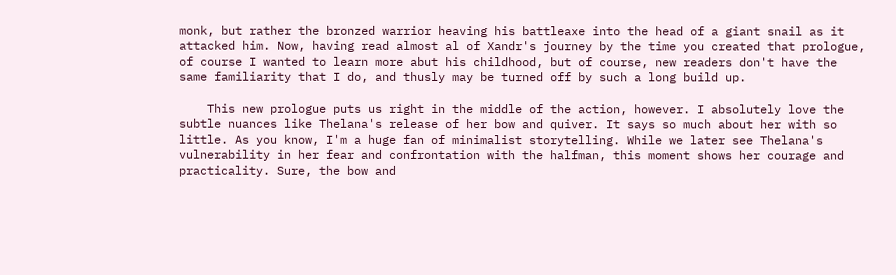monk, but rather the bronzed warrior heaving his battleaxe into the head of a giant snail as it attacked him. Now, having read almost al of Xandr's journey by the time you created that prologue, of course I wanted to learn more abut his childhood, but of course, new readers don't have the same familiarity that I do, and thusly may be turned off by such a long build up.

    This new prologue puts us right in the middle of the action, however. I absolutely love the subtle nuances like Thelana's release of her bow and quiver. It says so much about her with so little. As you know, I'm a huge fan of minimalist storytelling. While we later see Thelana's vulnerability in her fear and confrontation with the halfman, this moment shows her courage and practicality. Sure, the bow and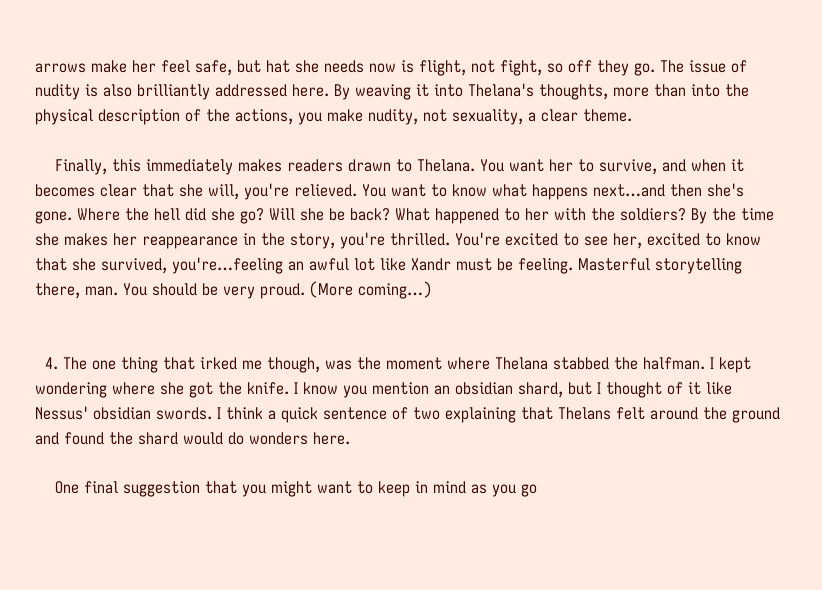arrows make her feel safe, but hat she needs now is flight, not fight, so off they go. The issue of nudity is also brilliantly addressed here. By weaving it into Thelana's thoughts, more than into the physical description of the actions, you make nudity, not sexuality, a clear theme.

    Finally, this immediately makes readers drawn to Thelana. You want her to survive, and when it becomes clear that she will, you're relieved. You want to know what happens next…and then she's gone. Where the hell did she go? Will she be back? What happened to her with the soldiers? By the time she makes her reappearance in the story, you're thrilled. You're excited to see her, excited to know that she survived, you're…feeling an awful lot like Xandr must be feeling. Masterful storytelling there, man. You should be very proud. (More coming…)


  4. The one thing that irked me though, was the moment where Thelana stabbed the halfman. I kept wondering where she got the knife. I know you mention an obsidian shard, but I thought of it like Nessus' obsidian swords. I think a quick sentence of two explaining that Thelans felt around the ground and found the shard would do wonders here.

    One final suggestion that you might want to keep in mind as you go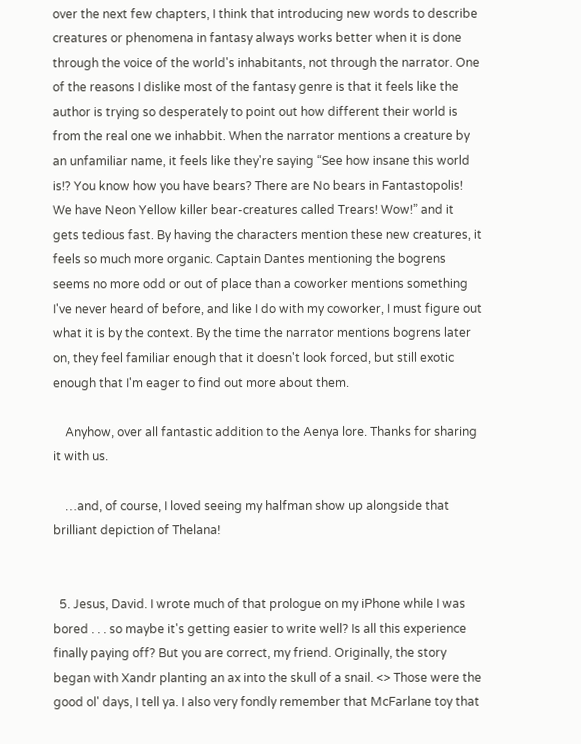over the next few chapters, I think that introducing new words to describe creatures or phenomena in fantasy always works better when it is done through the voice of the world's inhabitants, not through the narrator. One of the reasons I dislike most of the fantasy genre is that it feels like the author is trying so desperately to point out how different their world is from the real one we inhabbit. When the narrator mentions a creature by an unfamiliar name, it feels like they're saying “See how insane this world is!? You know how you have bears? There are No bears in Fantastopolis! We have Neon Yellow killer bear-creatures called Trears! Wow!” and it gets tedious fast. By having the characters mention these new creatures, it feels so much more organic. Captain Dantes mentioning the bogrens seems no more odd or out of place than a coworker mentions something I've never heard of before, and like I do with my coworker, I must figure out what it is by the context. By the time the narrator mentions bogrens later on, they feel familiar enough that it doesn't look forced, but still exotic enough that I'm eager to find out more about them.

    Anyhow, over all fantastic addition to the Aenya lore. Thanks for sharing it with us.

    …and, of course, I loved seeing my halfman show up alongside that brilliant depiction of Thelana!


  5. Jesus, David. I wrote much of that prologue on my iPhone while I was bored . . . so maybe it's getting easier to write well? Is all this experience finally paying off? But you are correct, my friend. Originally, the story began with Xandr planting an ax into the skull of a snail. <> Those were the good ol' days, I tell ya. I also very fondly remember that McFarlane toy that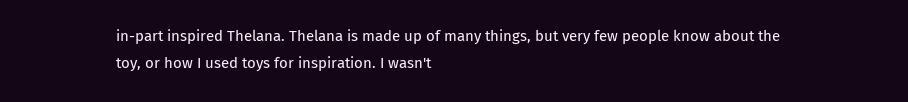in-part inspired Thelana. Thelana is made up of many things, but very few people know about the toy, or how I used toys for inspiration. I wasn't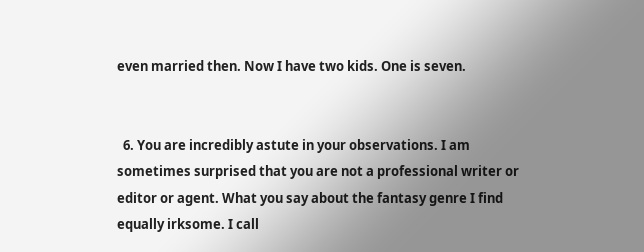even married then. Now I have two kids. One is seven.


  6. You are incredibly astute in your observations. I am sometimes surprised that you are not a professional writer or editor or agent. What you say about the fantasy genre I find equally irksome. I call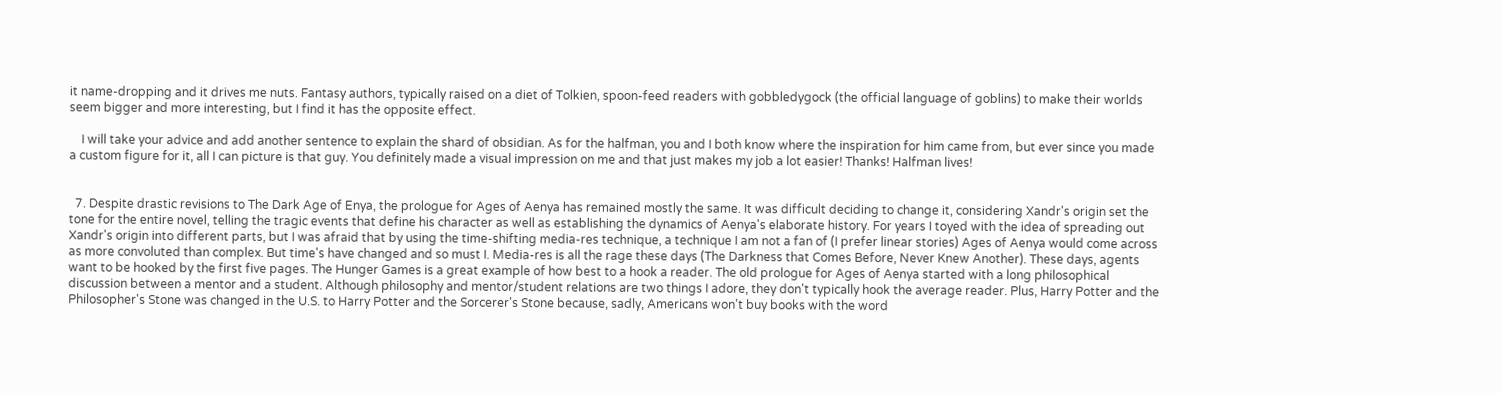it name-dropping and it drives me nuts. Fantasy authors, typically raised on a diet of Tolkien, spoon-feed readers with gobbledygock (the official language of goblins) to make their worlds seem bigger and more interesting, but I find it has the opposite effect.

    I will take your advice and add another sentence to explain the shard of obsidian. As for the halfman, you and I both know where the inspiration for him came from, but ever since you made a custom figure for it, all I can picture is that guy. You definitely made a visual impression on me and that just makes my job a lot easier! Thanks! Halfman lives!


  7. Despite drastic revisions to The Dark Age of Enya, the prologue for Ages of Aenya has remained mostly the same. It was difficult deciding to change it, considering Xandr's origin set the tone for the entire novel, telling the tragic events that define his character as well as establishing the dynamics of Aenya's elaborate history. For years I toyed with the idea of spreading out Xandr's origin into different parts, but I was afraid that by using the time-shifting media-res technique, a technique I am not a fan of (I prefer linear stories) Ages of Aenya would come across as more convoluted than complex. But time's have changed and so must I. Media-res is all the rage these days (The Darkness that Comes Before, Never Knew Another). These days, agents want to be hooked by the first five pages. The Hunger Games is a great example of how best to a hook a reader. The old prologue for Ages of Aenya started with a long philosophical discussion between a mentor and a student. Although philosophy and mentor/student relations are two things I adore, they don't typically hook the average reader. Plus, Harry Potter and the Philosopher's Stone was changed in the U.S. to Harry Potter and the Sorcerer's Stone because, sadly, Americans won't buy books with the word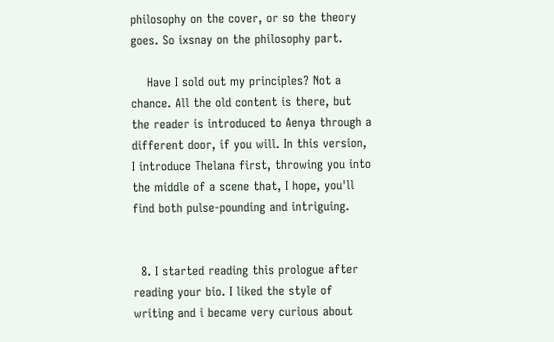philosophy on the cover, or so the theory goes. So ixsnay on the philosophy part.

    Have I sold out my principles? Not a chance. All the old content is there, but the reader is introduced to Aenya through a different door, if you will. In this version, I introduce Thelana first, throwing you into the middle of a scene that, I hope, you'll find both pulse-pounding and intriguing.


  8. I started reading this prologue after reading your bio. I liked the style of writing and i became very curious about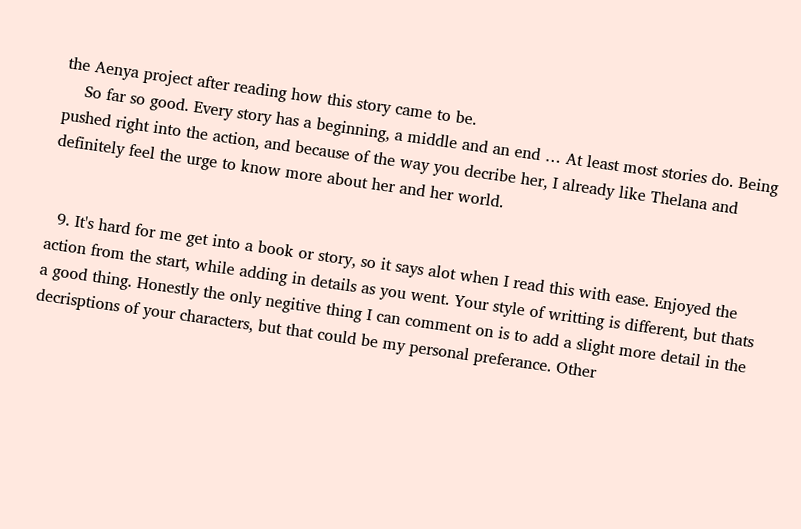the Aenya project after reading how this story came to be.
    So far so good. Every story has a beginning, a middle and an end … At least most stories do. Being pushed right into the action, and because of the way you decribe her, I already like Thelana and definitely feel the urge to know more about her and her world.


  9. It's hard for me get into a book or story, so it says alot when I read this with ease. Enjoyed the action from the start, while adding in details as you went. Your style of writting is different, but thats a good thing. Honestly the only negitive thing I can comment on is to add a slight more detail in the decrisptions of your characters, but that could be my personal preferance. Other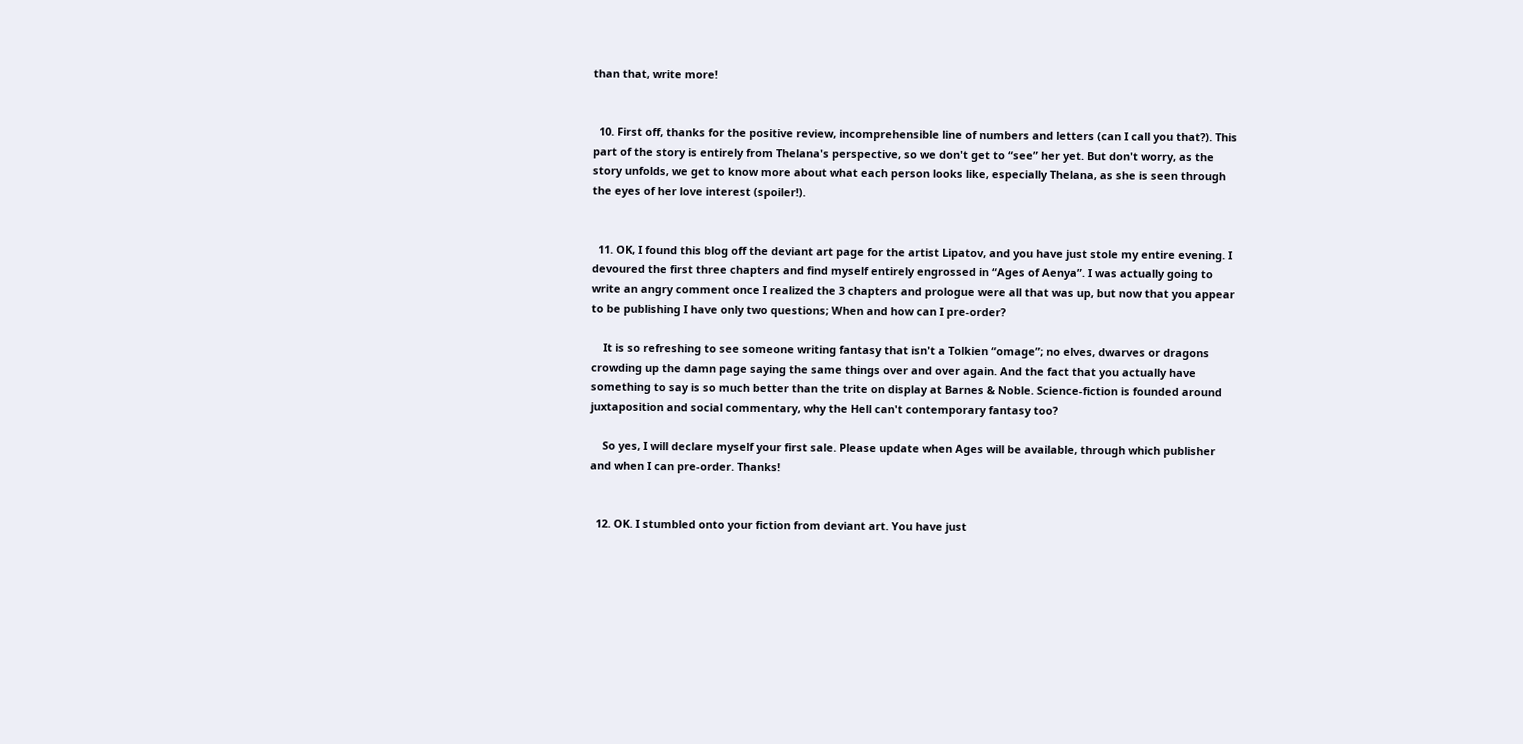than that, write more!


  10. First off, thanks for the positive review, incomprehensible line of numbers and letters (can I call you that?). This part of the story is entirely from Thelana's perspective, so we don't get to “see” her yet. But don't worry, as the story unfolds, we get to know more about what each person looks like, especially Thelana, as she is seen through the eyes of her love interest (spoiler!).


  11. OK, I found this blog off the deviant art page for the artist Lipatov, and you have just stole my entire evening. I devoured the first three chapters and find myself entirely engrossed in “Ages of Aenya”. I was actually going to write an angry comment once I realized the 3 chapters and prologue were all that was up, but now that you appear to be publishing I have only two questions; When and how can I pre-order?

    It is so refreshing to see someone writing fantasy that isn't a Tolkien “omage”; no elves, dwarves or dragons crowding up the damn page saying the same things over and over again. And the fact that you actually have something to say is so much better than the trite on display at Barnes & Noble. Science-fiction is founded around juxtaposition and social commentary, why the Hell can't contemporary fantasy too?

    So yes, I will declare myself your first sale. Please update when Ages will be available, through which publisher and when I can pre-order. Thanks!


  12. OK. I stumbled onto your fiction from deviant art. You have just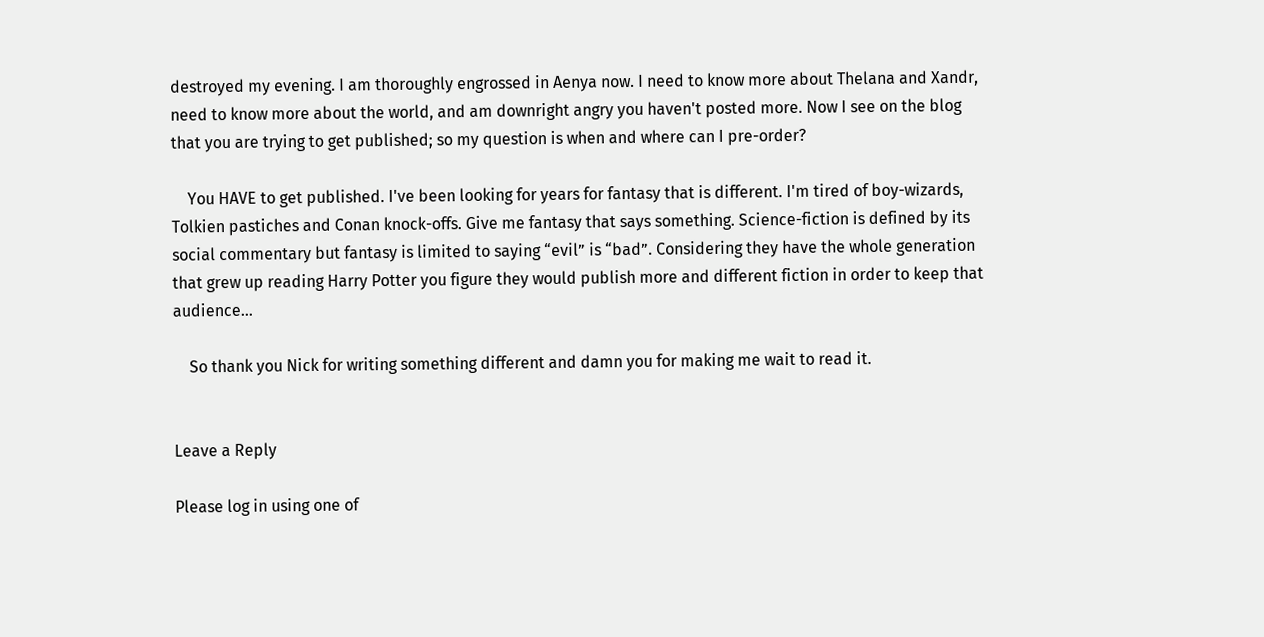destroyed my evening. I am thoroughly engrossed in Aenya now. I need to know more about Thelana and Xandr, need to know more about the world, and am downright angry you haven't posted more. Now I see on the blog that you are trying to get published; so my question is when and where can I pre-order?

    You HAVE to get published. I've been looking for years for fantasy that is different. I'm tired of boy-wizards, Tolkien pastiches and Conan knock-offs. Give me fantasy that says something. Science-fiction is defined by its social commentary but fantasy is limited to saying “evil” is “bad”. Considering they have the whole generation that grew up reading Harry Potter you figure they would publish more and different fiction in order to keep that audience…

    So thank you Nick for writing something different and damn you for making me wait to read it.


Leave a Reply

Please log in using one of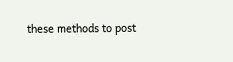these methods to post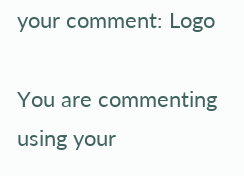your comment: Logo

You are commenting using your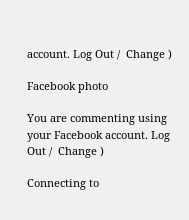account. Log Out /  Change )

Facebook photo

You are commenting using your Facebook account. Log Out /  Change )

Connecting to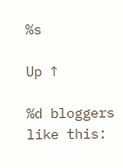%s

Up ↑

%d bloggers like this: